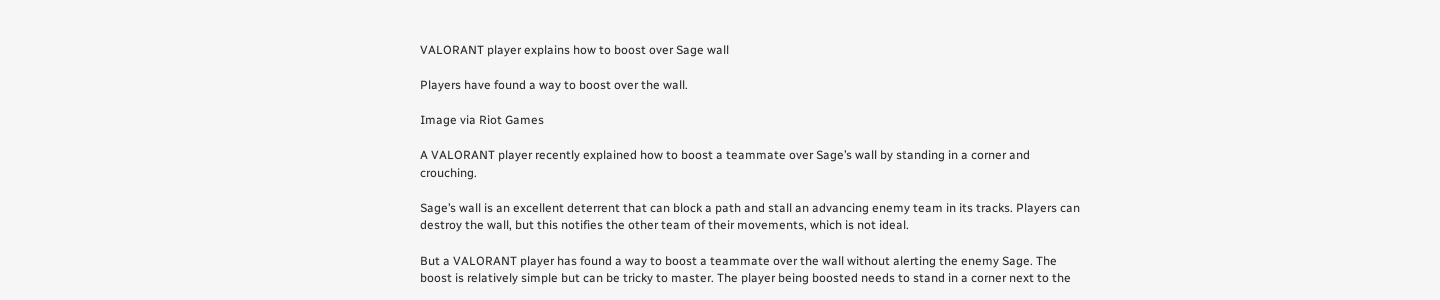VALORANT player explains how to boost over Sage wall

Players have found a way to boost over the wall.

Image via Riot Games

A VALORANT player recently explained how to boost a teammate over Sage’s wall by standing in a corner and crouching.

Sage’s wall is an excellent deterrent that can block a path and stall an advancing enemy team in its tracks. Players can destroy the wall, but this notifies the other team of their movements, which is not ideal.

But a VALORANT player has found a way to boost a teammate over the wall without alerting the enemy Sage. The boost is relatively simple but can be tricky to master. The player being boosted needs to stand in a corner next to the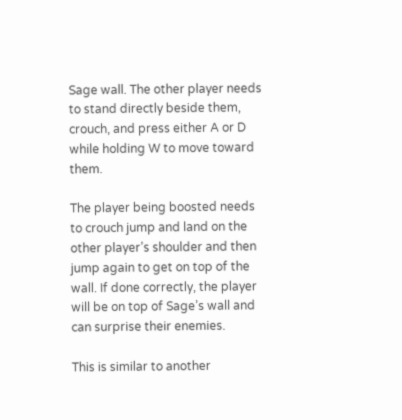Sage wall. The other player needs to stand directly beside them, crouch, and press either A or D while holding W to move toward them.

The player being boosted needs to crouch jump and land on the other player’s shoulder and then jump again to get on top of the wall. If done correctly, the player will be on top of Sage’s wall and can surprise their enemies.

This is similar to another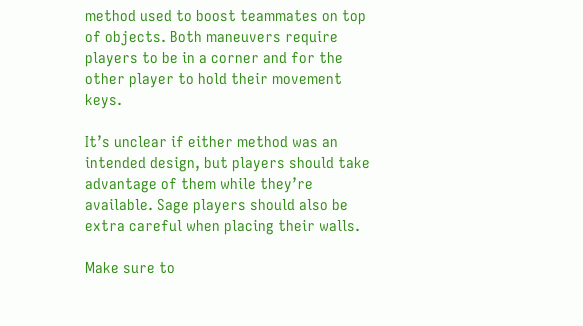method used to boost teammates on top of objects. Both maneuvers require players to be in a corner and for the other player to hold their movement keys.

It’s unclear if either method was an intended design, but players should take advantage of them while they’re available. Sage players should also be extra careful when placing their walls.

Make sure to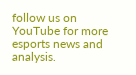follow us on YouTube for more esports news and analysis.